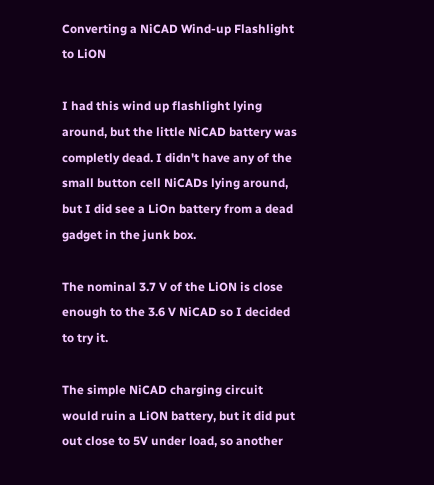Converting a NiCAD Wind-up Flashlight to LiON

I had this wind up flashlight lying around, but the little NiCAD battery was completly dead. I didn't have any of the small button cell NiCADs lying around, but I did see a LiOn battery from a dead gadget in the junk box.

The nominal 3.7 V of the LiON is close enough to the 3.6 V NiCAD so I decided to try it.

The simple NiCAD charging circuit would ruin a LiON battery, but it did put out close to 5V under load, so another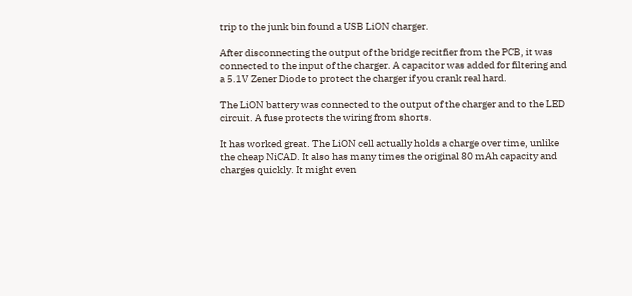trip to the junk bin found a USB LiON charger.

After disconnecting the output of the bridge recitfier from the PCB, it was connected to the input of the charger. A capacitor was added for filtering and a 5.1V Zener Diode to protect the charger if you crank real hard.

The LiON battery was connected to the output of the charger and to the LED circuit. A fuse protects the wiring from shorts.

It has worked great. The LiON cell actually holds a charge over time, unlike the cheap NiCAD. It also has many times the original 80 mAh capacity and charges quickly. It might even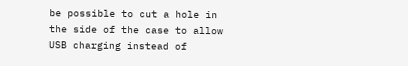be possible to cut a hole in the side of the case to allow USB charging instead of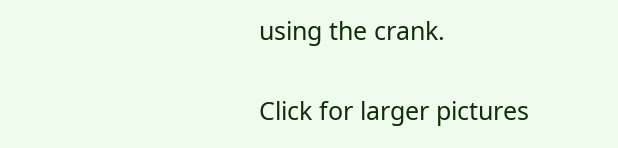using the crank.

Click for larger pictures